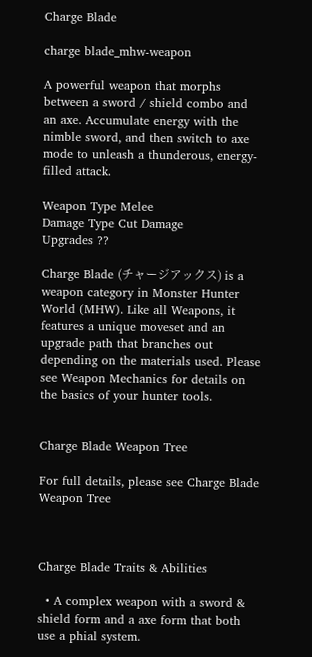Charge Blade

charge blade_mhw-weapon

A powerful weapon that morphs between a sword / shield combo and an axe. Accumulate energy with the nimble sword, and then switch to axe mode to unleash a thunderous, energy-filled attack.

Weapon Type Melee
Damage Type Cut Damage
Upgrades ??

Charge Blade (チャージアックス) is a weapon category in Monster Hunter World (MHW). Like all Weapons, it features a unique moveset and an upgrade path that branches out depending on the materials used. Please see Weapon Mechanics for details on the basics of your hunter tools.


Charge Blade Weapon Tree

For full details, please see Charge Blade Weapon Tree



Charge Blade Traits & Abilities

  • A complex weapon with a sword & shield form and a axe form that both use a phial system.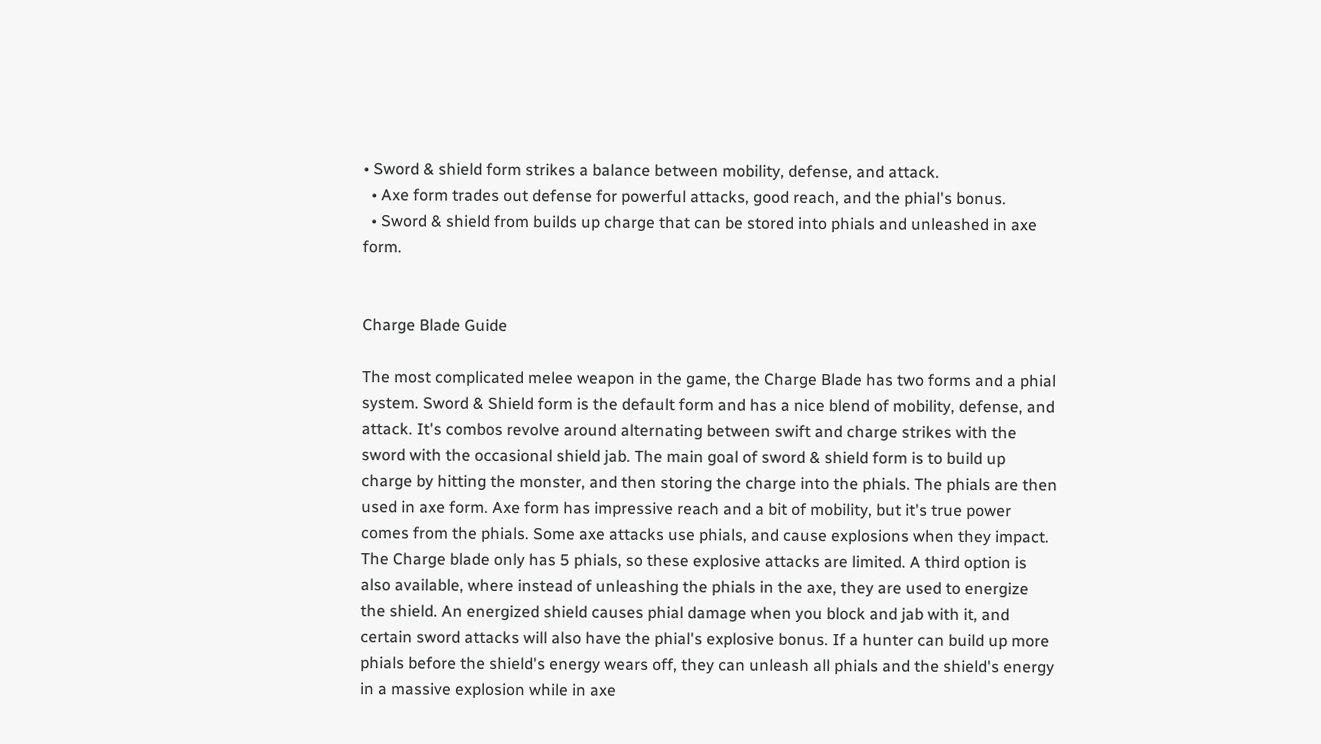• Sword & shield form strikes a balance between mobility, defense, and attack.
  • Axe form trades out defense for powerful attacks, good reach, and the phial's bonus.
  • Sword & shield from builds up charge that can be stored into phials and unleashed in axe form.


Charge Blade Guide

The most complicated melee weapon in the game, the Charge Blade has two forms and a phial system. Sword & Shield form is the default form and has a nice blend of mobility, defense, and attack. It's combos revolve around alternating between swift and charge strikes with the sword with the occasional shield jab. The main goal of sword & shield form is to build up charge by hitting the monster, and then storing the charge into the phials. The phials are then used in axe form. Axe form has impressive reach and a bit of mobility, but it's true power comes from the phials. Some axe attacks use phials, and cause explosions when they impact. The Charge blade only has 5 phials, so these explosive attacks are limited. A third option is also available, where instead of unleashing the phials in the axe, they are used to energize the shield. An energized shield causes phial damage when you block and jab with it, and certain sword attacks will also have the phial's explosive bonus. If a hunter can build up more phials before the shield's energy wears off, they can unleash all phials and the shield's energy in a massive explosion while in axe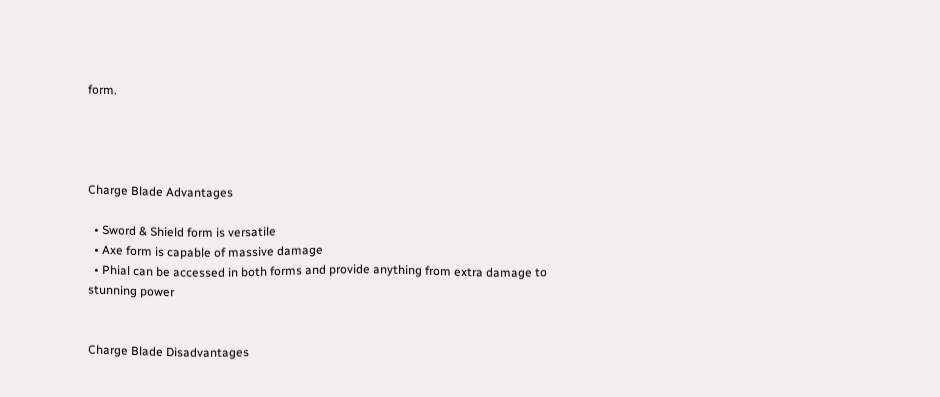form.




Charge Blade Advantages

  • Sword & Shield form is versatile
  • Axe form is capable of massive damage
  • Phial can be accessed in both forms and provide anything from extra damage to stunning power


Charge Blade Disadvantages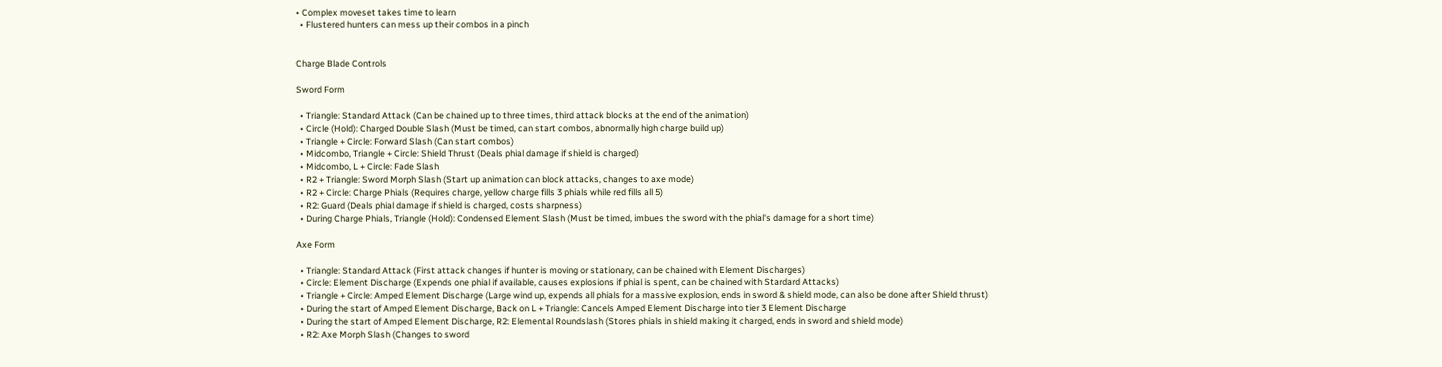• Complex moveset takes time to learn
  • Flustered hunters can mess up their combos in a pinch


Charge Blade Controls

Sword Form

  • Triangle: Standard Attack (Can be chained up to three times, third attack blocks at the end of the animation)
  • Circle (Hold): Charged Double Slash (Must be timed, can start combos, abnormally high charge build up)
  • Triangle + Circle: Forward Slash (Can start combos)
  • Midcombo, Triangle + Circle: Shield Thrust (Deals phial damage if shield is charged)
  • Midcombo, L + Circle: Fade Slash
  • R2 + Triangle: Sword Morph Slash (Start up animation can block attacks, changes to axe mode)
  • R2 + Circle: Charge Phials (Requires charge, yellow charge fills 3 phials while red fills all 5)
  • R2: Guard (Deals phial damage if shield is charged, costs sharpness)
  • During Charge Phials, Triangle (Hold): Condensed Element Slash (Must be timed, imbues the sword with the phial's damage for a short time)

Axe Form

  • Triangle: Standard Attack (First attack changes if hunter is moving or stationary, can be chained with Element Discharges)
  • Circle: Element Discharge (Expends one phial if available, causes explosions if phial is spent, can be chained with Stardard Attacks)
  • Triangle + Circle: Amped Element Discharge (Large wind up, expends all phials for a massive explosion, ends in sword & shield mode, can also be done after Shield thrust)
  • During the start of Amped Element Discharge, Back on L + Triangle: Cancels Amped Element Discharge into tier 3 Element Discharge
  • During the start of Amped Element Discharge, R2: Elemental Roundslash (Stores phials in shield making it charged, ends in sword and shield mode)
  • R2: Axe Morph Slash (Changes to sword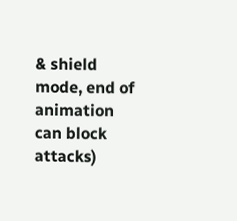& shield mode, end of animation can block attacks)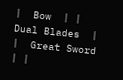|  Bow  | |  Dual Blades  | |  Great Sword  | |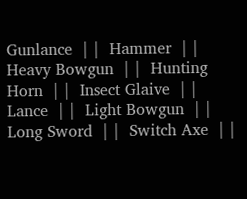Gunlance  | |  Hammer  | |  Heavy Bowgun  | |  Hunting Horn  | |  Insect Glaive  | |  Lance  | |  Light Bowgun  | |  Long Sword  | |  Switch Axe  | |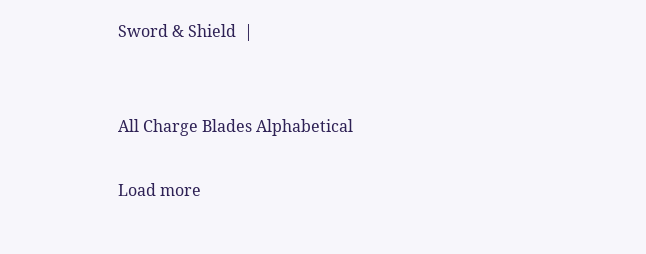Sword & Shield  |


All Charge Blades Alphabetical

Load more